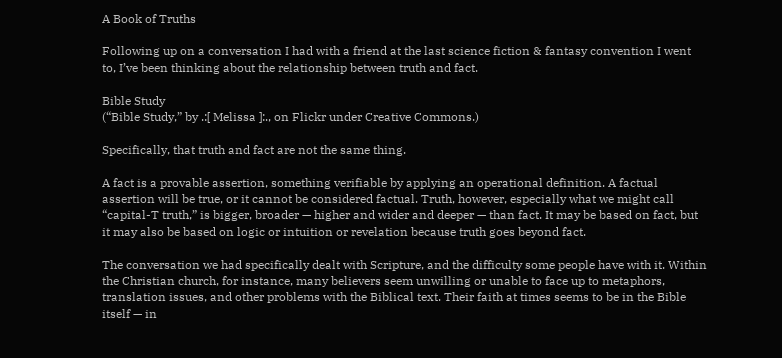A Book of Truths

Following up on a conversation I had with a friend at the last science fiction & fantasy convention I went to, I’ve been thinking about the relationship between truth and fact.

Bible Study
(“Bible Study,” by .:[ Melissa ]:., on Flickr under Creative Commons.)

Specifically, that truth and fact are not the same thing.

A fact is a provable assertion, something verifiable by applying an operational definition. A factual assertion will be true, or it cannot be considered factual. Truth, however, especially what we might call “capital-T truth,” is bigger, broader — higher and wider and deeper — than fact. It may be based on fact, but it may also be based on logic or intuition or revelation because truth goes beyond fact.

The conversation we had specifically dealt with Scripture, and the difficulty some people have with it. Within the Christian church, for instance, many believers seem unwilling or unable to face up to metaphors, translation issues, and other problems with the Biblical text. Their faith at times seems to be in the Bible itself — in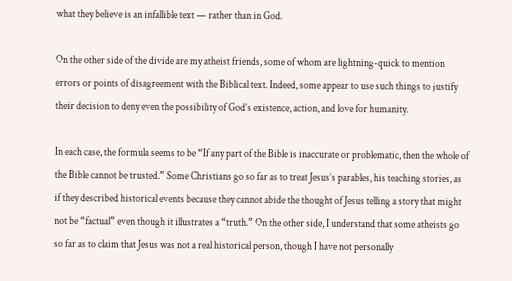what they believe is an infallible text — rather than in God.

On the other side of the divide are my atheist friends, some of whom are lightning-quick to mention errors or points of disagreement with the Biblical text. Indeed, some appear to use such things to justify their decision to deny even the possibility of God’s existence, action, and love for humanity.

In each case, the formula seems to be “If any part of the Bible is inaccurate or problematic, then the whole of the Bible cannot be trusted.” Some Christians go so far as to treat Jesus’s parables, his teaching stories, as if they described historical events because they cannot abide the thought of Jesus telling a story that might not be “factual” even though it illustrates a “truth.” On the other side, I understand that some atheists go so far as to claim that Jesus was not a real historical person, though I have not personally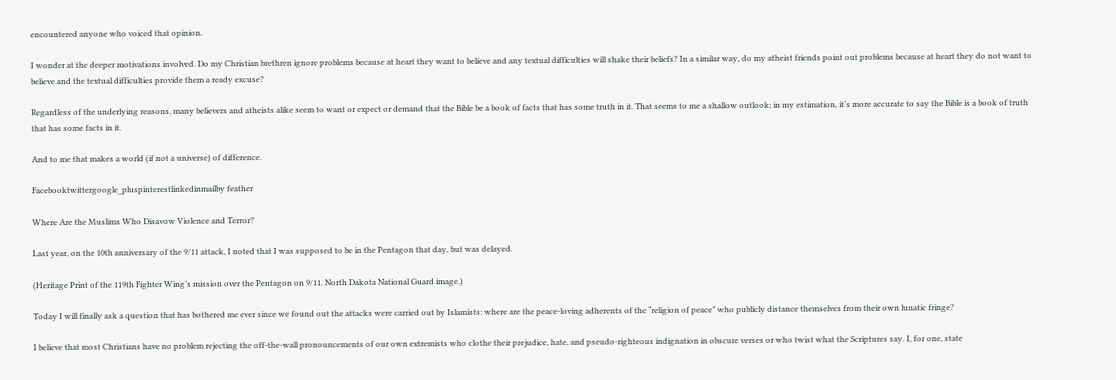encountered anyone who voiced that opinion.

I wonder at the deeper motivations involved. Do my Christian brethren ignore problems because at heart they want to believe and any textual difficulties will shake their beliefs? In a similar way, do my atheist friends point out problems because at heart they do not want to believe and the textual difficulties provide them a ready excuse?

Regardless of the underlying reasons, many believers and atheists alike seem to want or expect or demand that the Bible be a book of facts that has some truth in it. That seems to me a shallow outlook; in my estimation, it’s more accurate to say the Bible is a book of truth that has some facts in it.

And to me that makes a world (if not a universe) of difference.

Facebooktwittergoogle_pluspinterestlinkedinmailby feather

Where Are the Muslims Who Disavow Violence and Terror?

Last year, on the 10th anniversary of the 9/11 attack, I noted that I was supposed to be in the Pentagon that day, but was delayed.

(Heritage Print of the 119th Fighter Wing’s mission over the Pentagon on 9/11. North Dakota National Guard image.)

Today I will finally ask a question that has bothered me ever since we found out the attacks were carried out by Islamists: where are the peace-loving adherents of the “religion of peace” who publicly distance themselves from their own lunatic fringe?

I believe that most Christians have no problem rejecting the off-the-wall pronouncements of our own extremists who clothe their prejudice, hate, and pseudo-righteous indignation in obscure verses or who twist what the Scriptures say. I, for one, state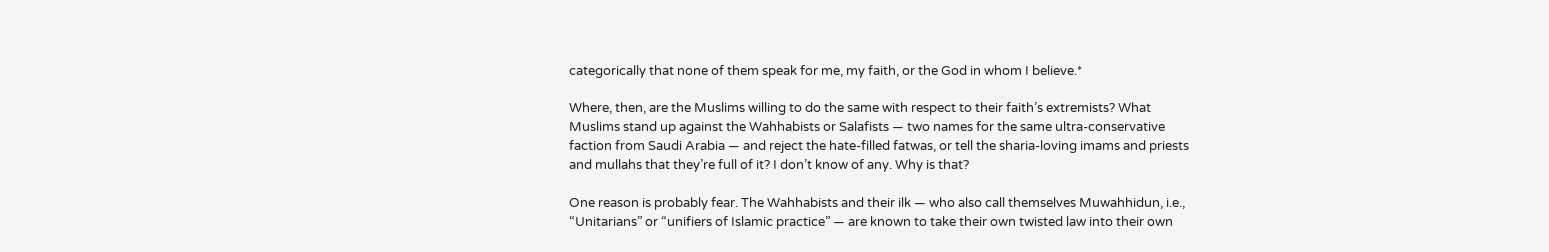categorically that none of them speak for me, my faith, or the God in whom I believe.*

Where, then, are the Muslims willing to do the same with respect to their faith’s extremists? What Muslims stand up against the Wahhabists or Salafists — two names for the same ultra-conservative faction from Saudi Arabia — and reject the hate-filled fatwas, or tell the sharia-loving imams and priests and mullahs that they’re full of it? I don’t know of any. Why is that?

One reason is probably fear. The Wahhabists and their ilk — who also call themselves Muwahhidun, i.e., “Unitarians” or “unifiers of Islamic practice” — are known to take their own twisted law into their own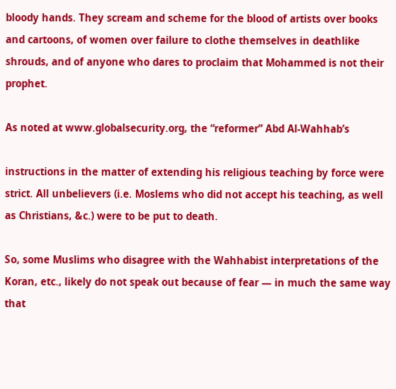bloody hands. They scream and scheme for the blood of artists over books and cartoons, of women over failure to clothe themselves in deathlike shrouds, and of anyone who dares to proclaim that Mohammed is not their prophet.

As noted at www.globalsecurity.org, the “reformer” Abd Al-Wahhab’s

instructions in the matter of extending his religious teaching by force were strict. All unbelievers (i.e. Moslems who did not accept his teaching, as well as Christians, &c.) were to be put to death.

So, some Muslims who disagree with the Wahhabist interpretations of the Koran, etc., likely do not speak out because of fear — in much the same way that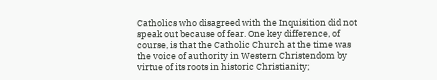Catholics who disagreed with the Inquisition did not speak out because of fear. One key difference, of course, is that the Catholic Church at the time was the voice of authority in Western Christendom by virtue of its roots in historic Christianity;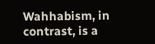Wahhabism, in contrast, is a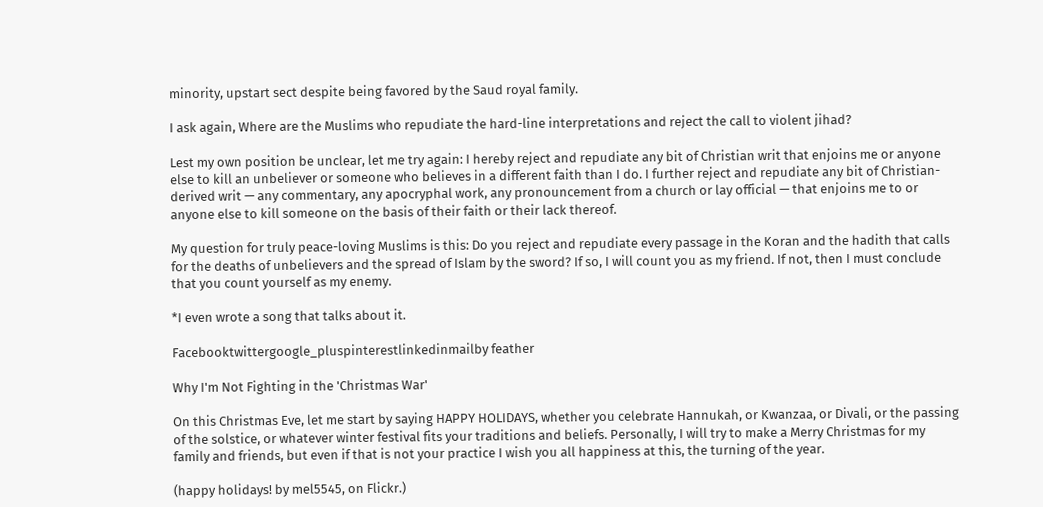minority, upstart sect despite being favored by the Saud royal family.

I ask again, Where are the Muslims who repudiate the hard-line interpretations and reject the call to violent jihad?

Lest my own position be unclear, let me try again: I hereby reject and repudiate any bit of Christian writ that enjoins me or anyone else to kill an unbeliever or someone who believes in a different faith than I do. I further reject and repudiate any bit of Christian-derived writ — any commentary, any apocryphal work, any pronouncement from a church or lay official — that enjoins me to or anyone else to kill someone on the basis of their faith or their lack thereof.

My question for truly peace-loving Muslims is this: Do you reject and repudiate every passage in the Koran and the hadith that calls for the deaths of unbelievers and the spread of Islam by the sword? If so, I will count you as my friend. If not, then I must conclude that you count yourself as my enemy.

*I even wrote a song that talks about it.

Facebooktwittergoogle_pluspinterestlinkedinmailby feather

Why I'm Not Fighting in the 'Christmas War'

On this Christmas Eve, let me start by saying HAPPY HOLIDAYS, whether you celebrate Hannukah, or Kwanzaa, or Divali, or the passing of the solstice, or whatever winter festival fits your traditions and beliefs. Personally, I will try to make a Merry Christmas for my family and friends, but even if that is not your practice I wish you all happiness at this, the turning of the year.

(happy holidays! by mel5545, on Flickr.)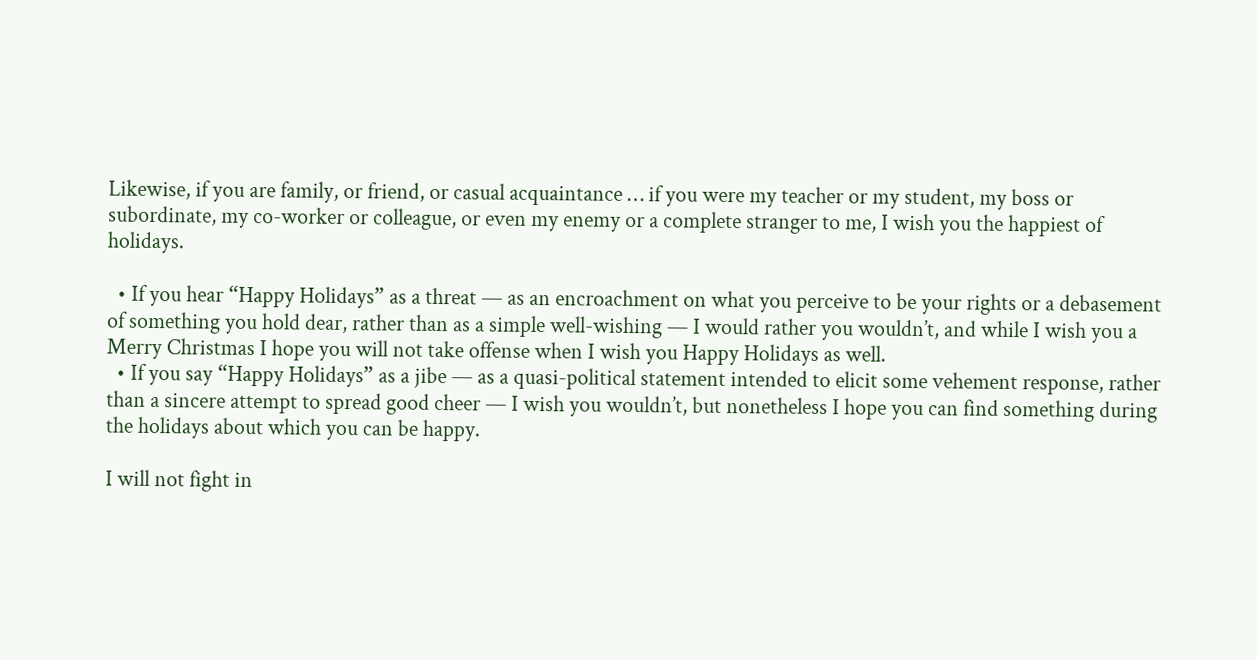Likewise, if you are family, or friend, or casual acquaintance … if you were my teacher or my student, my boss or subordinate, my co-worker or colleague, or even my enemy or a complete stranger to me, I wish you the happiest of holidays.

  • If you hear “Happy Holidays” as a threat — as an encroachment on what you perceive to be your rights or a debasement of something you hold dear, rather than as a simple well-wishing — I would rather you wouldn’t, and while I wish you a Merry Christmas I hope you will not take offense when I wish you Happy Holidays as well.
  • If you say “Happy Holidays” as a jibe — as a quasi-political statement intended to elicit some vehement response, rather than a sincere attempt to spread good cheer — I wish you wouldn’t, but nonetheless I hope you can find something during the holidays about which you can be happy.

I will not fight in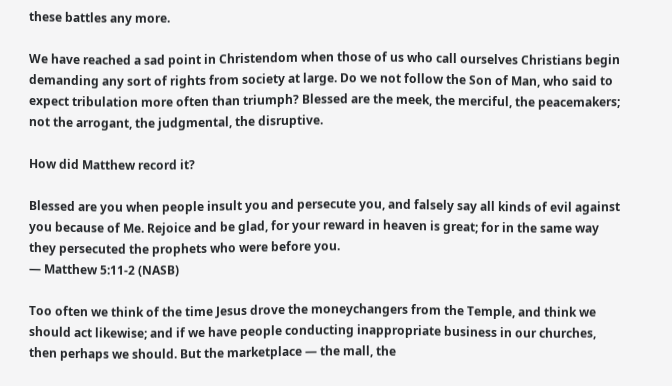these battles any more.

We have reached a sad point in Christendom when those of us who call ourselves Christians begin demanding any sort of rights from society at large. Do we not follow the Son of Man, who said to expect tribulation more often than triumph? Blessed are the meek, the merciful, the peacemakers; not the arrogant, the judgmental, the disruptive.

How did Matthew record it?

Blessed are you when people insult you and persecute you, and falsely say all kinds of evil against you because of Me. Rejoice and be glad, for your reward in heaven is great; for in the same way they persecuted the prophets who were before you.
— Matthew 5:11-2 (NASB)

Too often we think of the time Jesus drove the moneychangers from the Temple, and think we should act likewise; and if we have people conducting inappropriate business in our churches, then perhaps we should. But the marketplace — the mall, the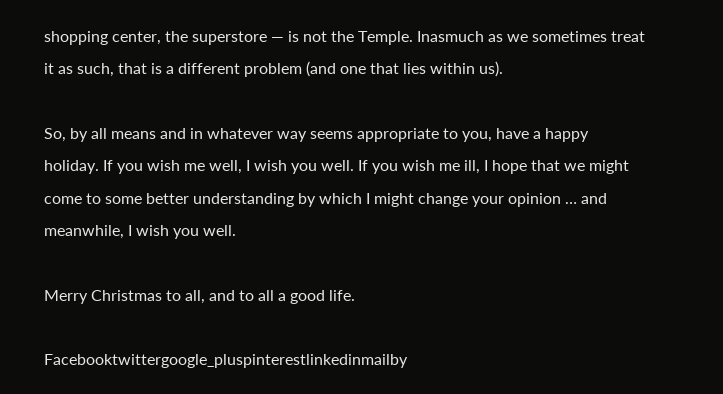shopping center, the superstore — is not the Temple. Inasmuch as we sometimes treat it as such, that is a different problem (and one that lies within us).

So, by all means and in whatever way seems appropriate to you, have a happy holiday. If you wish me well, I wish you well. If you wish me ill, I hope that we might come to some better understanding by which I might change your opinion … and meanwhile, I wish you well.

Merry Christmas to all, and to all a good life.

Facebooktwittergoogle_pluspinterestlinkedinmailby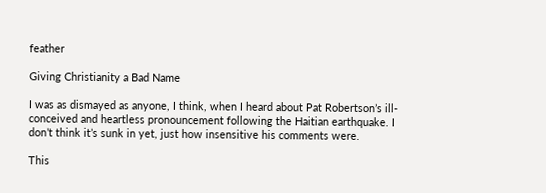feather

Giving Christianity a Bad Name

I was as dismayed as anyone, I think, when I heard about Pat Robertson’s ill-conceived and heartless pronouncement following the Haitian earthquake. I don’t think it’s sunk in yet, just how insensitive his comments were.

This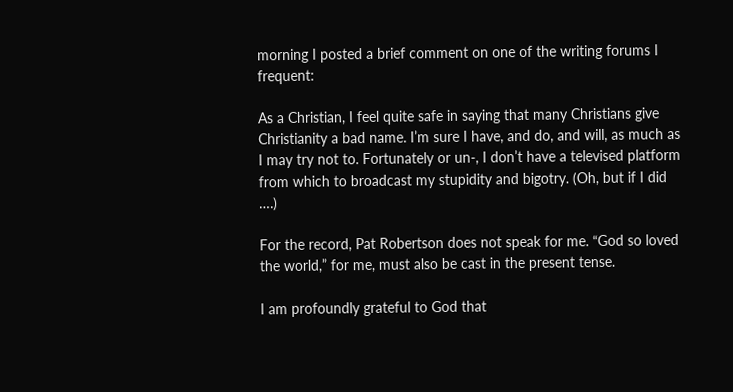morning I posted a brief comment on one of the writing forums I frequent:

As a Christian, I feel quite safe in saying that many Christians give Christianity a bad name. I’m sure I have, and do, and will, as much as I may try not to. Fortunately or un-, I don’t have a televised platform from which to broadcast my stupidity and bigotry. (Oh, but if I did ….)

For the record, Pat Robertson does not speak for me. “God so loved the world,” for me, must also be cast in the present tense.

I am profoundly grateful to God that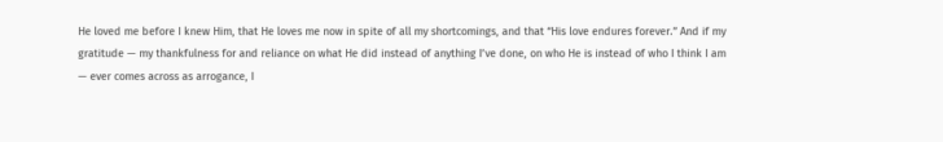He loved me before I knew Him, that He loves me now in spite of all my shortcomings, and that “His love endures forever.” And if my gratitude — my thankfulness for and reliance on what He did instead of anything I’ve done, on who He is instead of who I think I am — ever comes across as arrogance, I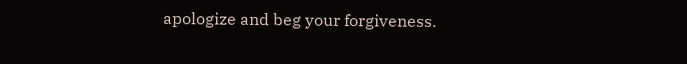apologize and beg your forgiveness.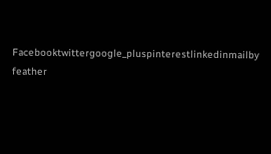Facebooktwittergoogle_pluspinterestlinkedinmailby feather